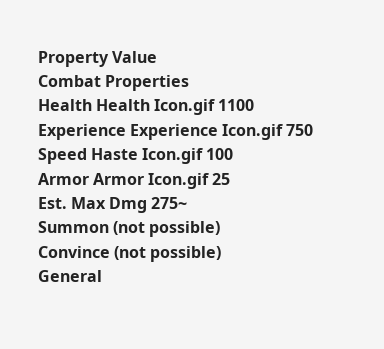Property Value
Combat Properties
Health Health Icon.gif 1100
Experience Experience Icon.gif 750
Speed Haste Icon.gif 100
Armor Armor Icon.gif 25
Est. Max Dmg 275~
Summon (not possible)
Convince (not possible)
General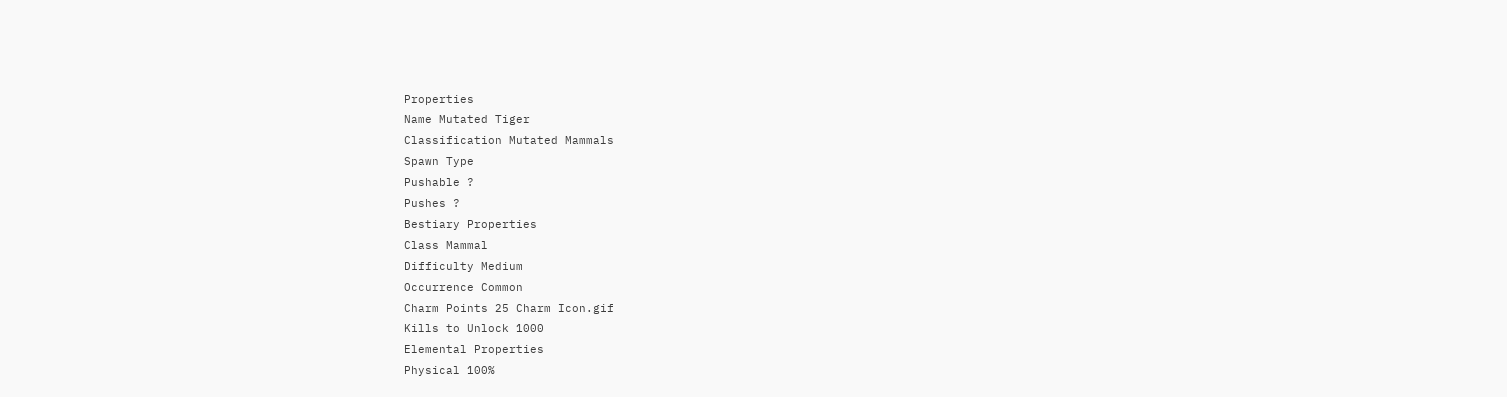Properties
Name Mutated Tiger
Classification Mutated Mammals
Spawn Type
Pushable ?
Pushes ?
Bestiary Properties
Class Mammal
Difficulty Medium
Occurrence Common
Charm Points 25 Charm Icon.gif
Kills to Unlock 1000
Elemental Properties
Physical 100%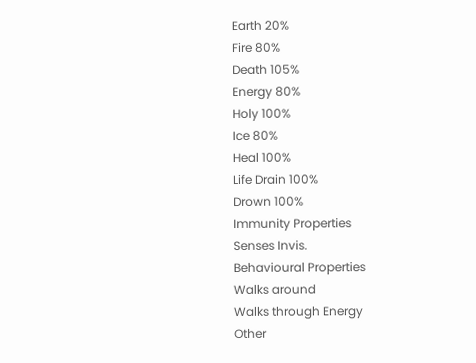Earth 20%
Fire 80%
Death 105%
Energy 80%
Holy 100%
Ice 80%
Heal 100%
Life Drain 100%
Drown 100%
Immunity Properties
Senses Invis.
Behavioural Properties
Walks around
Walks through Energy
Other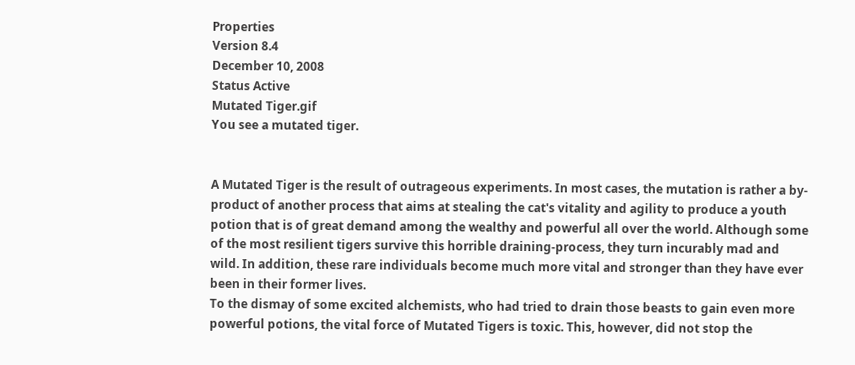Properties
Version 8.4
December 10, 2008
Status Active
Mutated Tiger.gif
You see a mutated tiger.


A Mutated Tiger is the result of outrageous experiments. In most cases, the mutation is rather a by-product of another process that aims at stealing the cat's vitality and agility to produce a youth potion that is of great demand among the wealthy and powerful all over the world. Although some of the most resilient tigers survive this horrible draining-process, they turn incurably mad and wild. In addition, these rare individuals become much more vital and stronger than they have ever been in their former lives.
To the dismay of some excited alchemists, who had tried to drain those beasts to gain even more powerful potions, the vital force of Mutated Tigers is toxic. This, however, did not stop the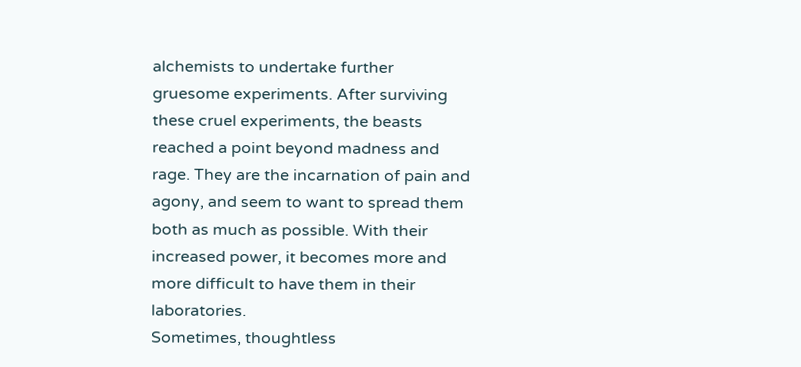alchemists to undertake further gruesome experiments. After surviving these cruel experiments, the beasts reached a point beyond madness and rage. They are the incarnation of pain and agony, and seem to want to spread them both as much as possible. With their increased power, it becomes more and more difficult to have them in their laboratories.
Sometimes, thoughtless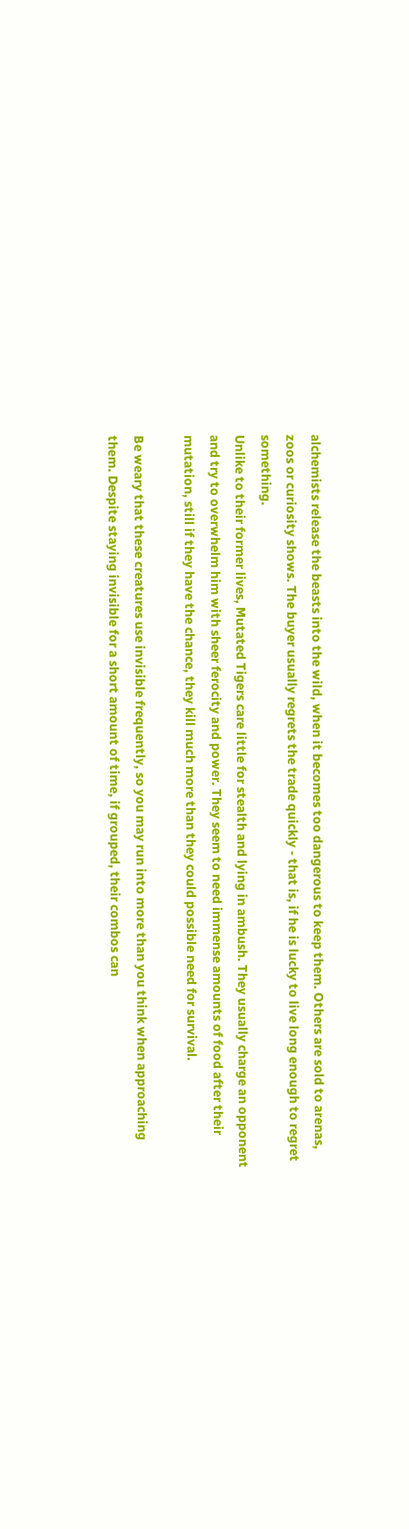alchemists release the beasts into the wild, when it becomes too dangerous to keep them. Others are sold to arenas, zoos or curiosity shows. The buyer usually regrets the trade quickly - that is, if he is lucky to live long enough to regret something.
Unlike to their former lives, Mutated Tigers care little for stealth and lying in ambush. They usually charge an opponent and try to overwhelm him with sheer ferocity and power. They seem to need immense amounts of food after their mutation, still if they have the chance, they kill much more than they could possible need for survival.

Be weary that these creatures use invisible frequently, so you may run into more than you think when approaching them. Despite staying invisible for a short amount of time, if grouped, their combos can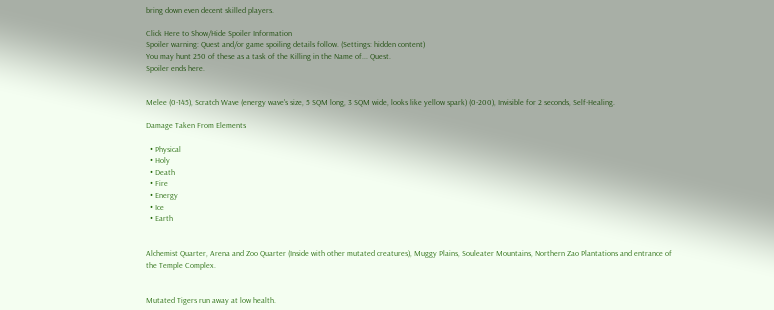bring down even decent skilled players.

Click Here to Show/Hide Spoiler Information
Spoiler warning: Quest and/or game spoiling details follow. (Settings: hidden content)
You may hunt 250 of these as a task of the Killing in the Name of... Quest.
Spoiler ends here.


Melee (0-145), Scratch Wave (energy wave's size, 5 SQM long, 3 SQM wide, looks like yellow spark) (0-200), Invisible for 2 seconds, Self-Healing.

Damage Taken From Elements

  • Physical
  • Holy
  • Death
  • Fire
  • Energy
  • Ice
  • Earth


Alchemist Quarter, Arena and Zoo Quarter (Inside with other mutated creatures), Muggy Plains, Souleater Mountains, Northern Zao Plantations and entrance of the Temple Complex.


Mutated Tigers run away at low health.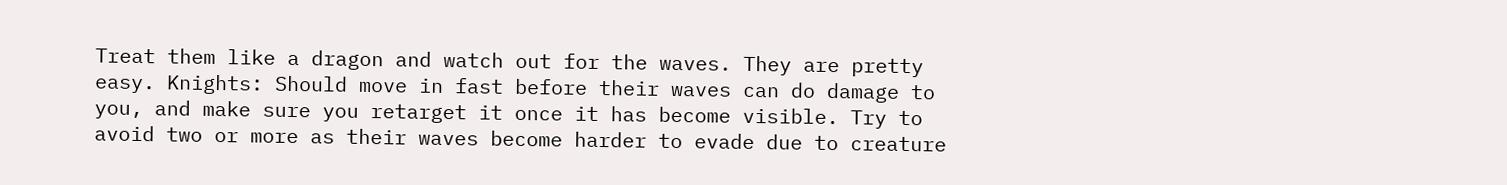Treat them like a dragon and watch out for the waves. They are pretty easy. Knights: Should move in fast before their waves can do damage to you, and make sure you retarget it once it has become visible. Try to avoid two or more as their waves become harder to evade due to creature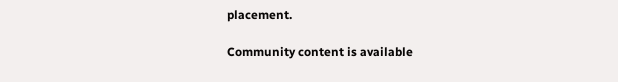placement.

Community content is available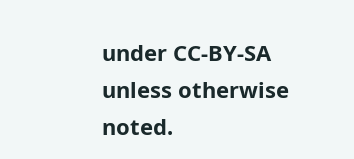under CC-BY-SA unless otherwise noted.